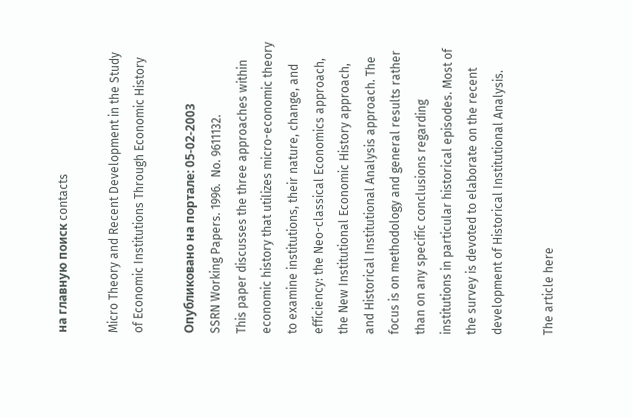на главную поиск contacts

Micro Theory and Recent Development in the Study of Economic Institutions Through Economic History

Опубликовано на портале: 05-02-2003
SSRN Working Papers. 1996.  No. 9611132.
This paper discusses the three approaches within economic history that utilizes micro-economic theory to examine institutions, their nature, change, and efficiency: the Neo-classical Economics approach, the New Institutional Economic History approach, and Historical Institutional Analysis approach. The focus is on methodology and general results rather than on any specific conclusions regarding institutions in particular historical episodes. Most of the survey is devoted to elaborate on the recent development of Historical Institutional Analysis.

The article here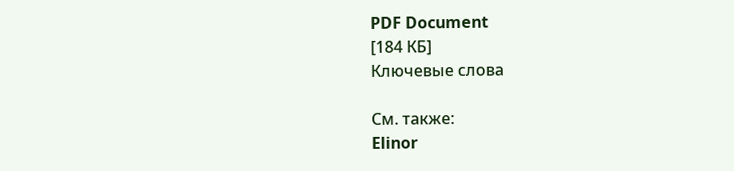PDF Document
[184 КБ]
Ключевые слова

См. также:
Elinor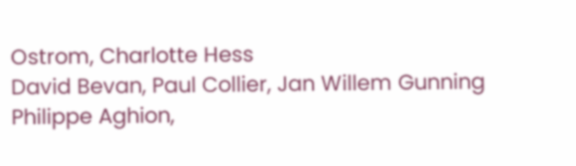Ostrom, Charlotte Hess
David Bevan, Paul Collier, Jan Willem Gunning
Philippe Aghion,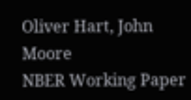Oliver Hart, John Moore
NBER Working Paper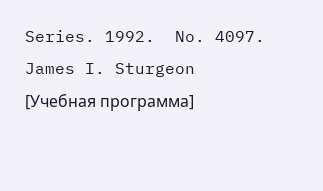Series. 1992.  No. 4097.
James I. Sturgeon
[Учебная программа]